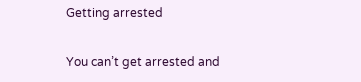Getting arrested

You can’t get arrested and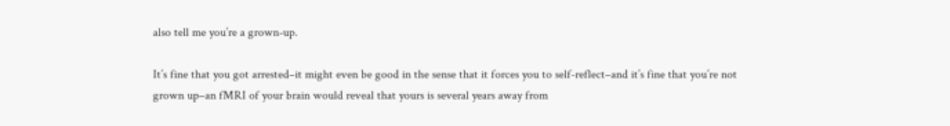also tell me you’re a grown-up.

It’s fine that you got arrested–it might even be good in the sense that it forces you to self-reflect–and it’s fine that you’re not grown up–an fMRI of your brain would reveal that yours is several years away from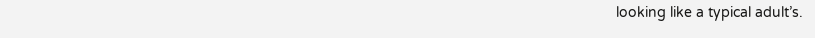looking like a typical adult’s.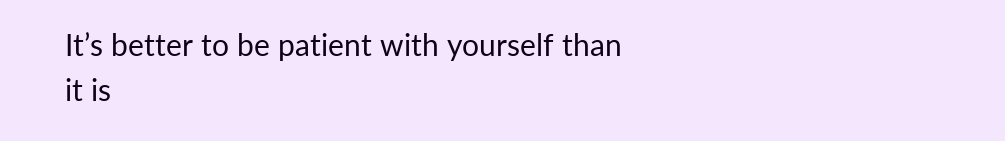It’s better to be patient with yourself than it is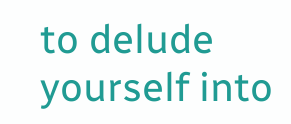to delude yourself into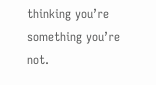thinking you’re something you’re not.